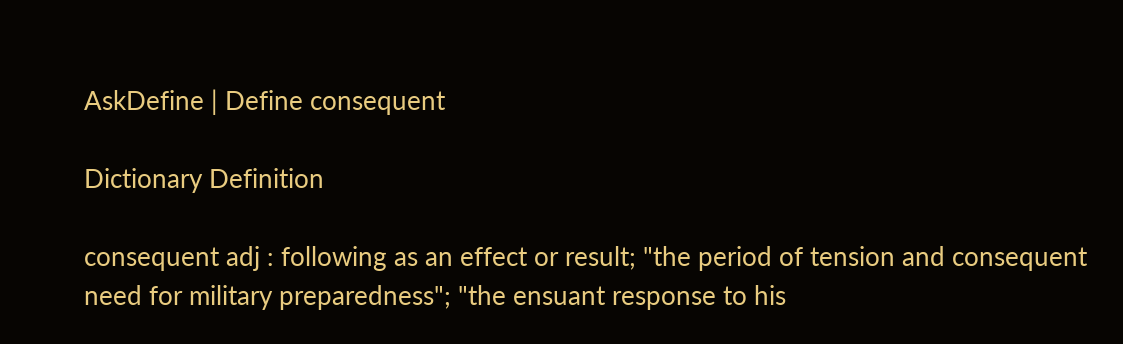AskDefine | Define consequent

Dictionary Definition

consequent adj : following as an effect or result; "the period of tension and consequent need for military preparedness"; "the ensuant response to his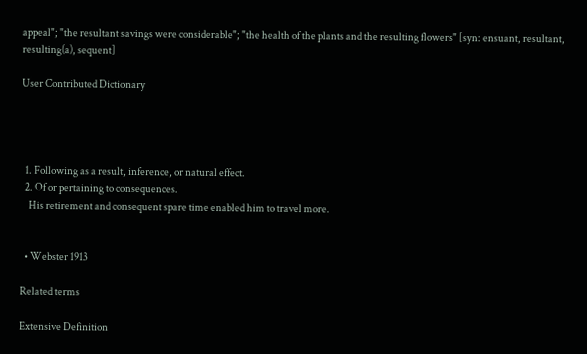appeal"; "the resultant savings were considerable"; "the health of the plants and the resulting flowers" [syn: ensuant, resultant, resulting(a), sequent]

User Contributed Dictionary




  1. Following as a result, inference, or natural effect.
  2. Of or pertaining to consequences.
    His retirement and consequent spare time enabled him to travel more.


  • Webster 1913

Related terms

Extensive Definition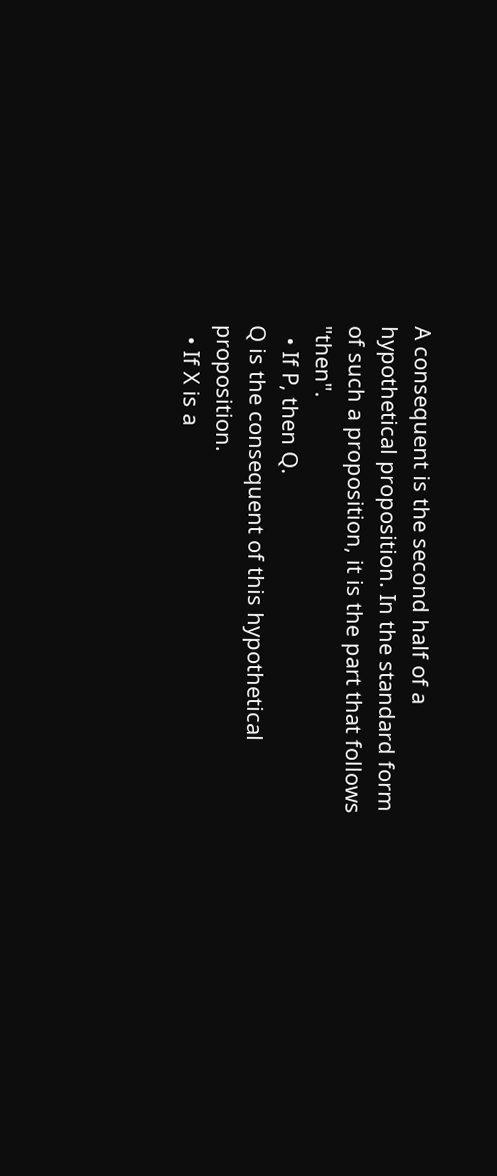A consequent is the second half of a hypothetical proposition. In the standard form of such a proposition, it is the part that follows "then".
  • If P, then Q.
Q is the consequent of this hypothetical proposition.
  • If X is a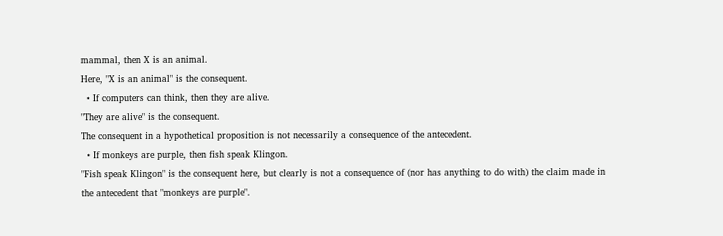mammal, then X is an animal.
Here, "X is an animal" is the consequent.
  • If computers can think, then they are alive.
"They are alive" is the consequent.
The consequent in a hypothetical proposition is not necessarily a consequence of the antecedent.
  • If monkeys are purple, then fish speak Klingon.
"Fish speak Klingon" is the consequent here, but clearly is not a consequence of (nor has anything to do with) the claim made in the antecedent that "monkeys are purple".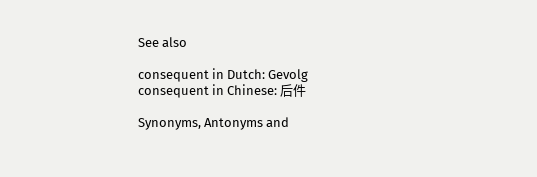See also

consequent in Dutch: Gevolg
consequent in Chinese: 后件

Synonyms, Antonyms and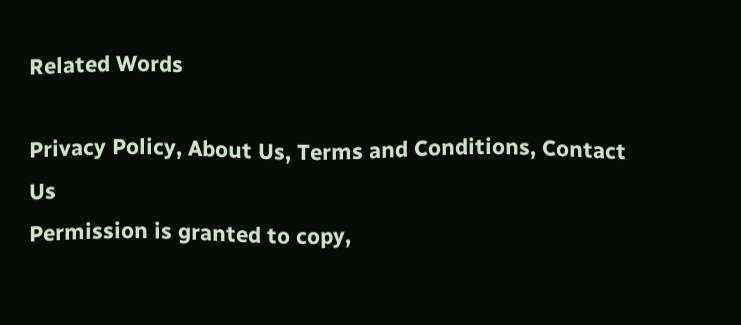Related Words

Privacy Policy, About Us, Terms and Conditions, Contact Us
Permission is granted to copy,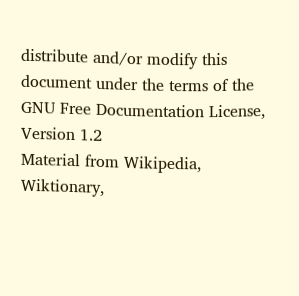distribute and/or modify this document under the terms of the GNU Free Documentation License, Version 1.2
Material from Wikipedia, Wiktionary,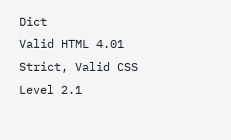Dict
Valid HTML 4.01 Strict, Valid CSS Level 2.1